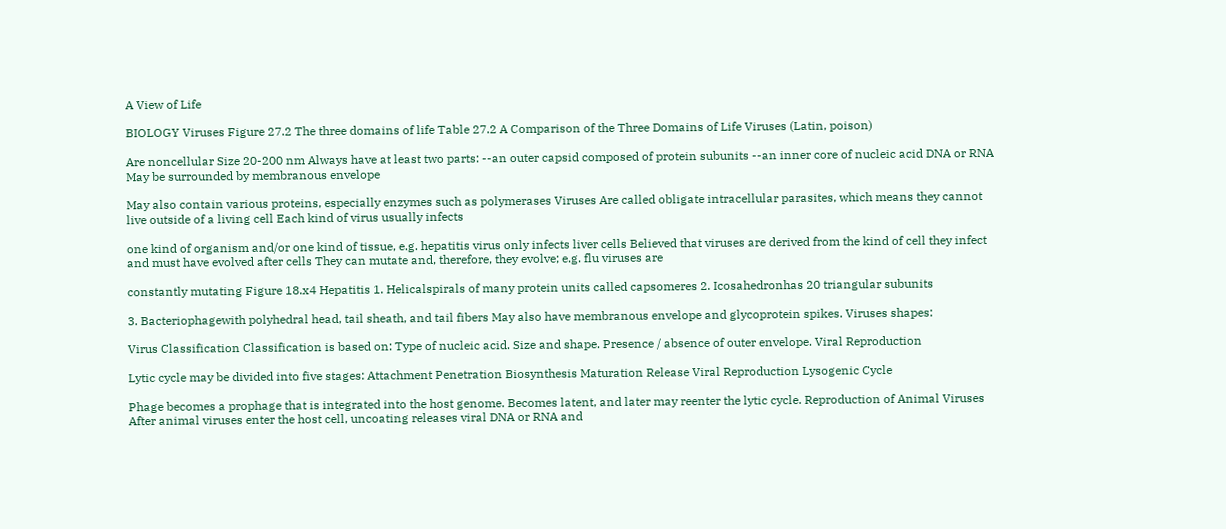A View of Life

BIOLOGY Viruses Figure 27.2 The three domains of life Table 27.2 A Comparison of the Three Domains of Life Viruses (Latin, poison)

Are noncellular Size 20-200 nm Always have at least two parts: --an outer capsid composed of protein subunits --an inner core of nucleic acid DNA or RNA May be surrounded by membranous envelope

May also contain various proteins, especially enzymes such as polymerases Viruses Are called obligate intracellular parasites, which means they cannot live outside of a living cell Each kind of virus usually infects

one kind of organism and/or one kind of tissue, e.g. hepatitis virus only infects liver cells Believed that viruses are derived from the kind of cell they infect and must have evolved after cells They can mutate and, therefore, they evolve; e.g. flu viruses are

constantly mutating Figure 18.x4 Hepatitis 1. Helicalspirals of many protein units called capsomeres 2. Icosahedronhas 20 triangular subunits

3. Bacteriophagewith polyhedral head, tail sheath, and tail fibers May also have membranous envelope and glycoprotein spikes. Viruses shapes:

Virus Classification Classification is based on: Type of nucleic acid. Size and shape. Presence / absence of outer envelope. Viral Reproduction

Lytic cycle may be divided into five stages: Attachment Penetration Biosynthesis Maturation Release Viral Reproduction Lysogenic Cycle

Phage becomes a prophage that is integrated into the host genome. Becomes latent, and later may reenter the lytic cycle. Reproduction of Animal Viruses After animal viruses enter the host cell, uncoating releases viral DNA or RNA and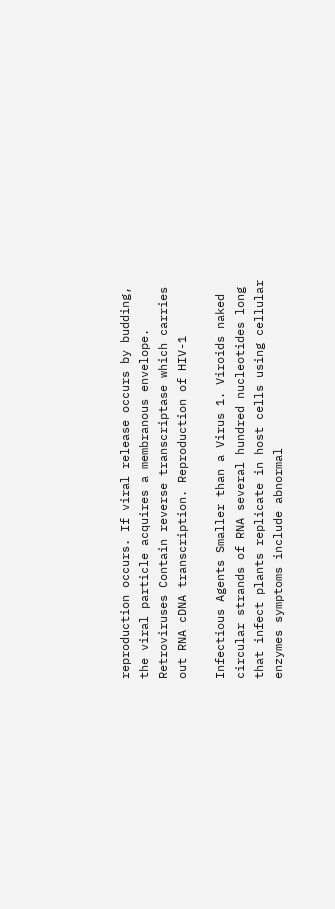reproduction occurs. If viral release occurs by budding, the viral particle acquires a membranous envelope. Retroviruses Contain reverse transcriptase which carries out RNA cDNA transcription. Reproduction of HIV-1

Infectious Agents Smaller than a Virus 1. Viroids naked circular strands of RNA several hundred nucleotides long that infect plants replicate in host cells using cellular enzymes symptoms include abnormal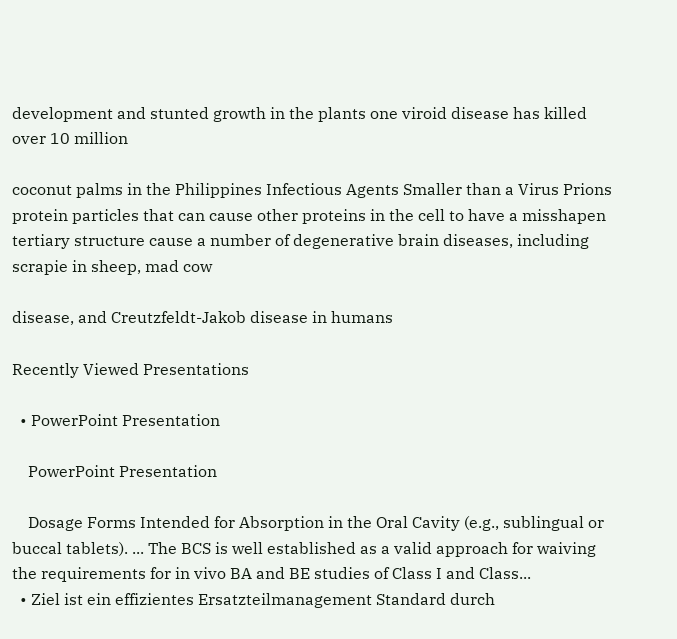development and stunted growth in the plants one viroid disease has killed over 10 million

coconut palms in the Philippines Infectious Agents Smaller than a Virus Prions protein particles that can cause other proteins in the cell to have a misshapen tertiary structure cause a number of degenerative brain diseases, including scrapie in sheep, mad cow

disease, and Creutzfeldt-Jakob disease in humans

Recently Viewed Presentations

  • PowerPoint Presentation

    PowerPoint Presentation

    Dosage Forms Intended for Absorption in the Oral Cavity (e.g., sublingual or buccal tablets). ... The BCS is well established as a valid approach for waiving the requirements for in vivo BA and BE studies of Class I and Class...
  • Ziel ist ein effizientes Ersatzteilmanagement Standard durch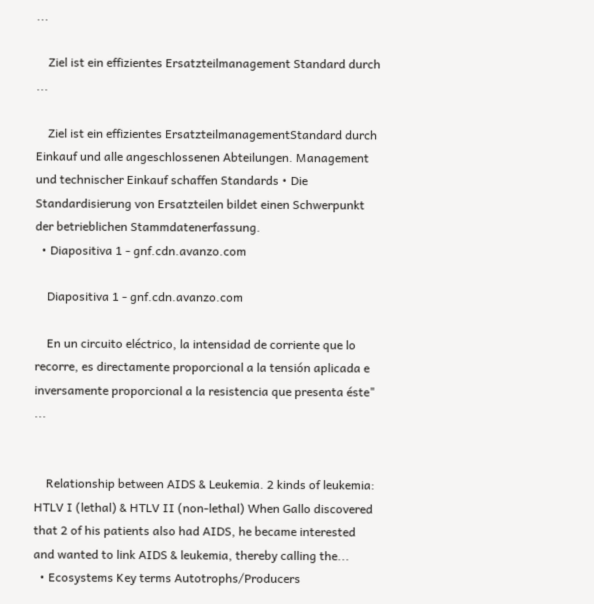...

    Ziel ist ein effizientes Ersatzteilmanagement Standard durch ...

    Ziel ist ein effizientes ErsatzteilmanagementStandard durch Einkauf und alle angeschlossenen Abteilungen. Management und technischer Einkauf schaffen Standards • Die Standardisierung von Ersatzteilen bildet einen Schwerpunkt der betrieblichen Stammdatenerfassung.
  • Diapositiva 1 - gnf.cdn.avanzo.com

    Diapositiva 1 - gnf.cdn.avanzo.com

    En un circuito eléctrico, la intensidad de corriente que lo recorre, es directamente proporcional a la tensión aplicada e inversamente proporcional a la resistencia que presenta éste" ...


    Relationship between AIDS & Leukemia. 2 kinds of leukemia: HTLV I (lethal) & HTLV II (non-lethal) When Gallo discovered that 2 of his patients also had AIDS, he became interested and wanted to link AIDS & leukemia, thereby calling the...
  • Ecosystems Key terms Autotrophs/Producers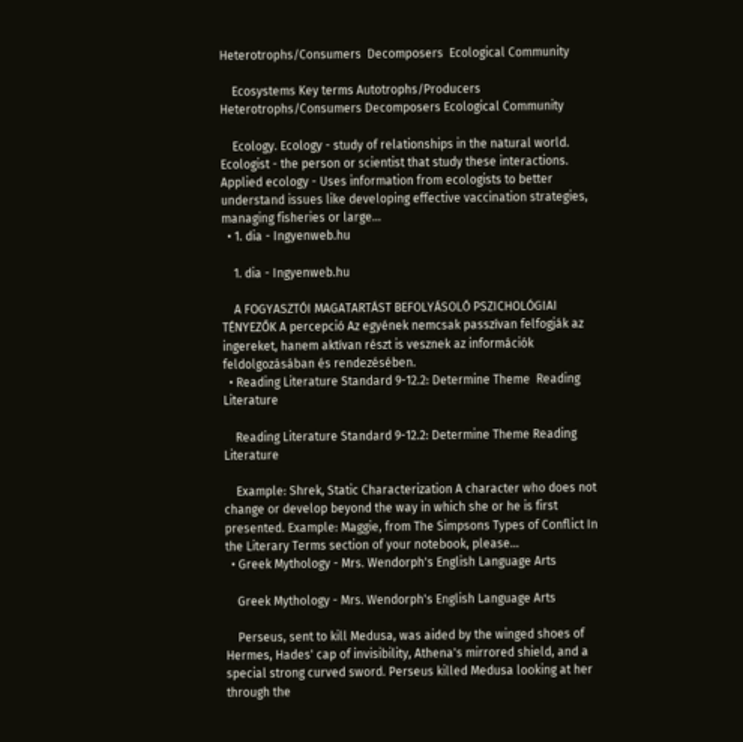Heterotrophs/Consumers  Decomposers  Ecological Community

    Ecosystems Key terms Autotrophs/Producers Heterotrophs/Consumers Decomposers Ecological Community

    Ecology. Ecology - study of relationships in the natural world. Ecologist - the person or scientist that study these interactions. Applied ecology - Uses information from ecologists to better understand issues like developing effective vaccination strategies, managing fisheries or large...
  • 1. dia - Ingyenweb.hu

    1. dia - Ingyenweb.hu

    A FOGYASZTÓI MAGATARTÁST BEFOLYÁSOLÓ PSZICHOLÓGIAI TÉNYEZŐK A percepció Az egyének nemcsak passzívan felfogják az ingereket, hanem aktívan részt is vesznek az információk feldolgozásában és rendezésében.
  • Reading Literature Standard 9-12.2: Determine Theme  Reading Literature

    Reading Literature Standard 9-12.2: Determine Theme Reading Literature

    Example: Shrek, Static Characterization A character who does not change or develop beyond the way in which she or he is first presented. Example: Maggie, from The Simpsons Types of Conflict In the Literary Terms section of your notebook, please...
  • Greek Mythology - Mrs. Wendorph's English Language Arts

    Greek Mythology - Mrs. Wendorph's English Language Arts

    Perseus, sent to kill Medusa, was aided by the winged shoes of Hermes, Hades' cap of invisibility, Athena's mirrored shield, and a special strong curved sword. Perseus killed Medusa looking at her through the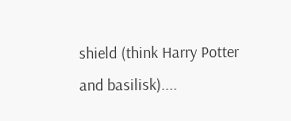shield (think Harry Potter and basilisk)....